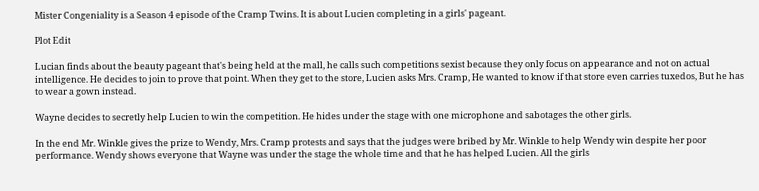Mister Congeniality is a Season 4 episode of the Cramp Twins. It is about Lucien completing in a girls' pageant.

Plot Edit

Lucian finds about the beauty pageant that's being held at the mall, he calls such competitions sexist because they only focus on appearance and not on actual intelligence. He decides to join to prove that point. When they get to the store, Lucien asks Mrs. Cramp, He wanted to know if that store even carries tuxedos, But he has to wear a gown instead.

Wayne decides to secretly help Lucien to win the competition. He hides under the stage with one microphone and sabotages the other girls.

In the end Mr. Winkle gives the prize to Wendy, Mrs. Cramp protests and says that the judges were bribed by Mr. Winkle to help Wendy win despite her poor performance. Wendy shows everyone that Wayne was under the stage the whole time and that he has helped Lucien. All the girls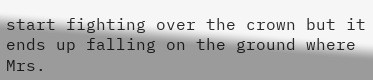start fighting over the crown but it ends up falling on the ground where Mrs.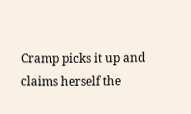Cramp picks it up and claims herself the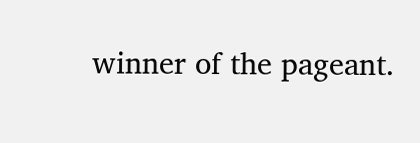winner of the pageant.